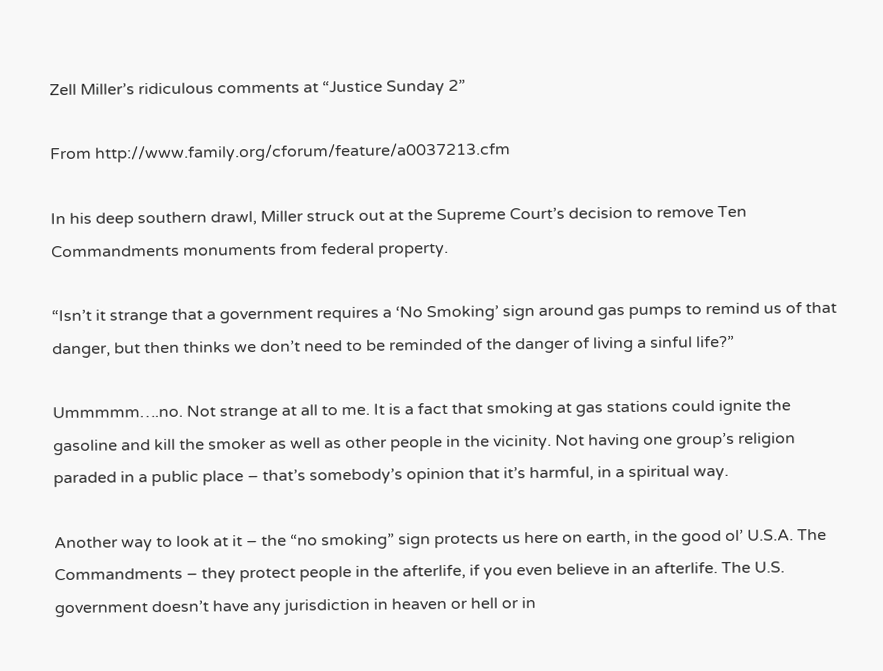Zell Miller’s ridiculous comments at “Justice Sunday 2”

From http://www.family.org/cforum/feature/a0037213.cfm

In his deep southern drawl, Miller struck out at the Supreme Court’s decision to remove Ten Commandments monuments from federal property.

“Isn’t it strange that a government requires a ‘No Smoking’ sign around gas pumps to remind us of that danger, but then thinks we don’t need to be reminded of the danger of living a sinful life?”

Ummmmm….no. Not strange at all to me. It is a fact that smoking at gas stations could ignite the gasoline and kill the smoker as well as other people in the vicinity. Not having one group’s religion paraded in a public place – that’s somebody’s opinion that it’s harmful, in a spiritual way.

Another way to look at it – the “no smoking” sign protects us here on earth, in the good ol’ U.S.A. The Commandments – they protect people in the afterlife, if you even believe in an afterlife. The U.S. government doesn’t have any jurisdiction in heaven or hell or in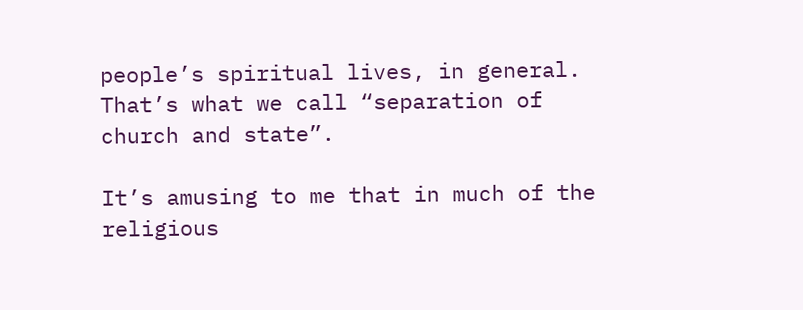people’s spiritual lives, in general. That’s what we call “separation of church and state”.

It’s amusing to me that in much of the religious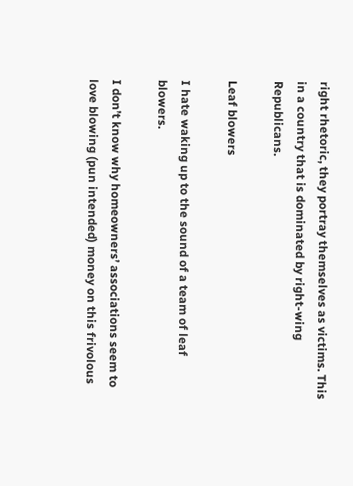right rhetoric, they portray themselves as victims. This in a country that is dominated by right-wing Republicans.

Leaf blowers

I hate waking up to the sound of a team of leaf blowers.

I don’t know why homeowners’ associations seem to love blowing (pun intended) money on this frivolous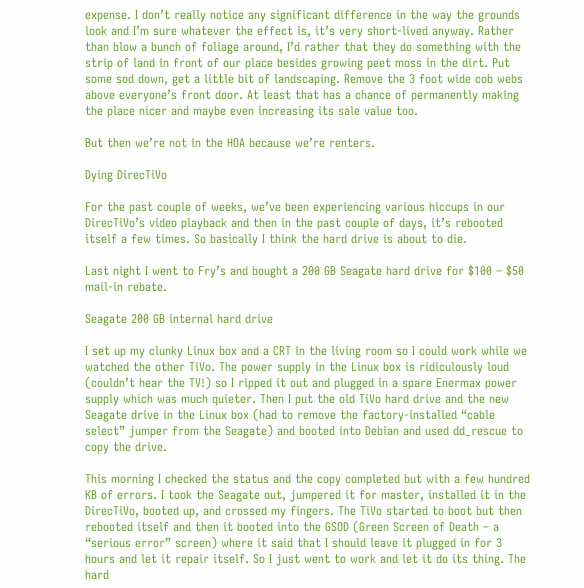expense. I don’t really notice any significant difference in the way the grounds look and I’m sure whatever the effect is, it’s very short-lived anyway. Rather than blow a bunch of foliage around, I’d rather that they do something with the strip of land in front of our place besides growing peet moss in the dirt. Put some sod down, get a little bit of landscaping. Remove the 3 foot wide cob webs above everyone’s front door. At least that has a chance of permanently making the place nicer and maybe even increasing its sale value too.

But then we’re not in the HOA because we’re renters.

Dying DirecTiVo

For the past couple of weeks, we’ve been experiencing various hiccups in our DirecTiVo’s video playback and then in the past couple of days, it’s rebooted itself a few times. So basically I think the hard drive is about to die.

Last night I went to Fry’s and bought a 200 GB Seagate hard drive for $100 – $50 mail-in rebate.

Seagate 200 GB internal hard drive

I set up my clunky Linux box and a CRT in the living room so I could work while we watched the other TiVo. The power supply in the Linux box is ridiculously loud (couldn’t hear the TV!) so I ripped it out and plugged in a spare Enermax power supply which was much quieter. Then I put the old TiVo hard drive and the new Seagate drive in the Linux box (had to remove the factory-installed “cable select” jumper from the Seagate) and booted into Debian and used dd_rescue to copy the drive.

This morning I checked the status and the copy completed but with a few hundred KB of errors. I took the Seagate out, jumpered it for master, installed it in the DirecTiVo, booted up, and crossed my fingers. The TiVo started to boot but then rebooted itself and then it booted into the GSOD (Green Screen of Death – a “serious error” screen) where it said that I should leave it plugged in for 3 hours and let it repair itself. So I just went to work and let it do its thing. The hard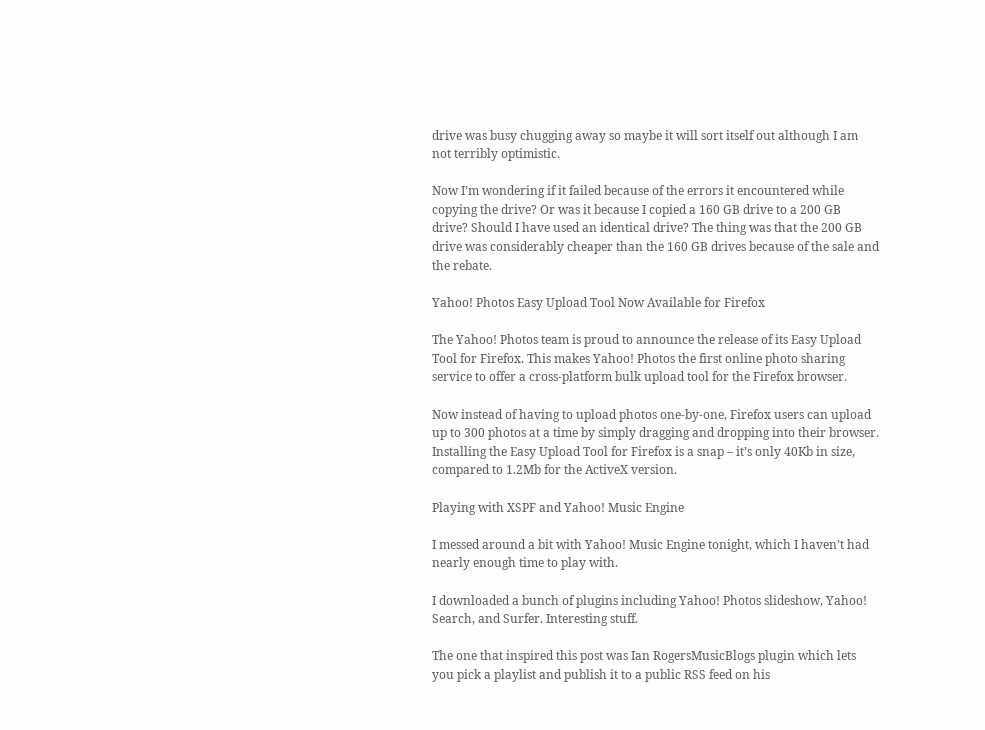drive was busy chugging away so maybe it will sort itself out although I am not terribly optimistic.

Now I’m wondering if it failed because of the errors it encountered while copying the drive? Or was it because I copied a 160 GB drive to a 200 GB drive? Should I have used an identical drive? The thing was that the 200 GB drive was considerably cheaper than the 160 GB drives because of the sale and the rebate.

Yahoo! Photos Easy Upload Tool Now Available for Firefox

The Yahoo! Photos team is proud to announce the release of its Easy Upload Tool for Firefox. This makes Yahoo! Photos the first online photo sharing service to offer a cross-platform bulk upload tool for the Firefox browser.

Now instead of having to upload photos one-by-one, Firefox users can upload up to 300 photos at a time by simply dragging and dropping into their browser. Installing the Easy Upload Tool for Firefox is a snap – it’s only 40Kb in size, compared to 1.2Mb for the ActiveX version.

Playing with XSPF and Yahoo! Music Engine

I messed around a bit with Yahoo! Music Engine tonight, which I haven’t had nearly enough time to play with.

I downloaded a bunch of plugins including Yahoo! Photos slideshow, Yahoo! Search, and Surfer. Interesting stuff.

The one that inspired this post was Ian RogersMusicBlogs plugin which lets you pick a playlist and publish it to a public RSS feed on his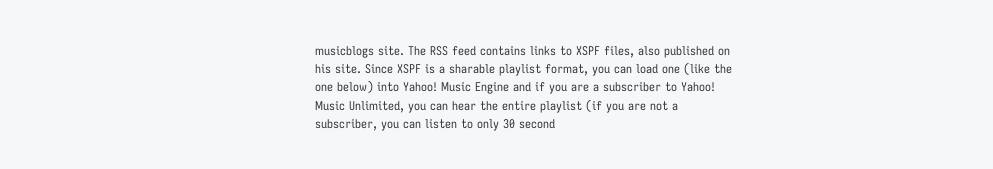musicblogs site. The RSS feed contains links to XSPF files, also published on his site. Since XSPF is a sharable playlist format, you can load one (like the one below) into Yahoo! Music Engine and if you are a subscriber to Yahoo! Music Unlimited, you can hear the entire playlist (if you are not a subscriber, you can listen to only 30 second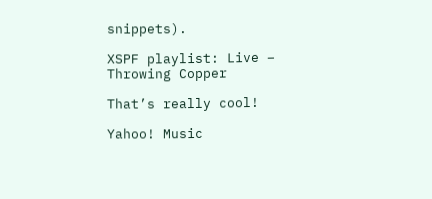snippets).

XSPF playlist: Live – Throwing Copper

That’s really cool!

Yahoo! Music